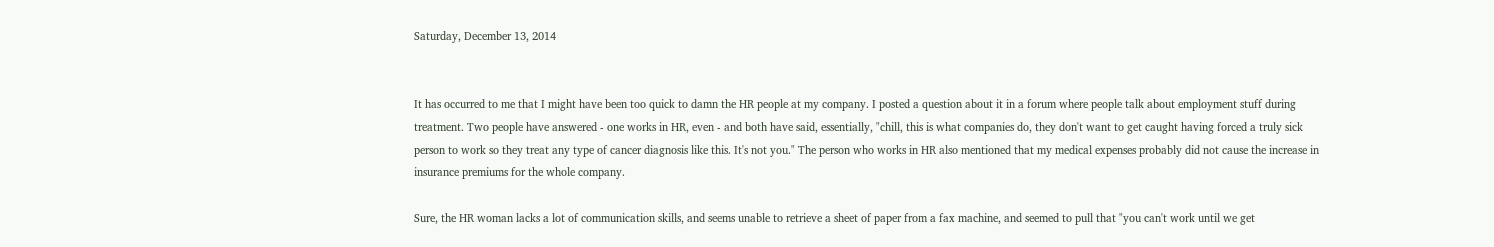Saturday, December 13, 2014


It has occurred to me that I might have been too quick to damn the HR people at my company. I posted a question about it in a forum where people talk about employment stuff during treatment. Two people have answered - one works in HR, even - and both have said, essentially, "chill, this is what companies do, they don't want to get caught having forced a truly sick person to work so they treat any type of cancer diagnosis like this. It's not you." The person who works in HR also mentioned that my medical expenses probably did not cause the increase in insurance premiums for the whole company.

Sure, the HR woman lacks a lot of communication skills, and seems unable to retrieve a sheet of paper from a fax machine, and seemed to pull that "you can't work until we get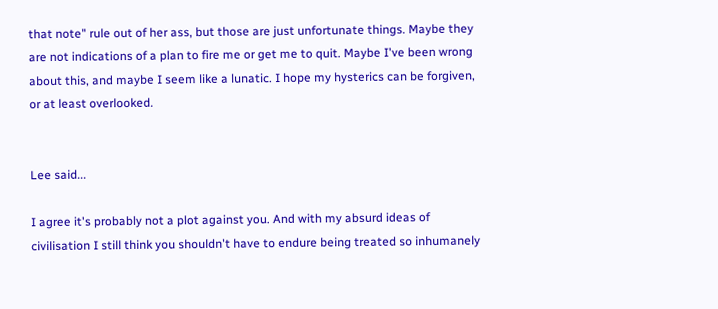that note" rule out of her ass, but those are just unfortunate things. Maybe they are not indications of a plan to fire me or get me to quit. Maybe I've been wrong about this, and maybe I seem like a lunatic. I hope my hysterics can be forgiven, or at least overlooked.


Lee said...

I agree it's probably not a plot against you. And with my absurd ideas of civilisation I still think you shouldn't have to endure being treated so inhumanely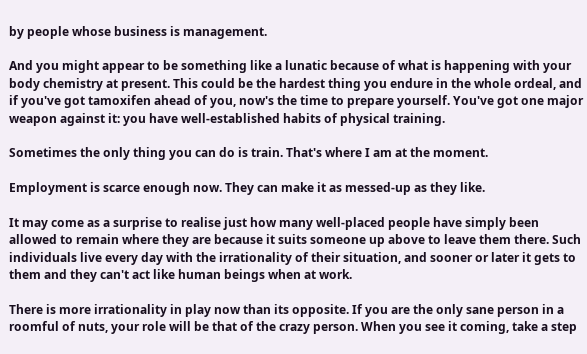by people whose business is management.

And you might appear to be something like a lunatic because of what is happening with your body chemistry at present. This could be the hardest thing you endure in the whole ordeal, and if you've got tamoxifen ahead of you, now's the time to prepare yourself. You've got one major weapon against it: you have well-established habits of physical training.

Sometimes the only thing you can do is train. That's where I am at the moment.

Employment is scarce enough now. They can make it as messed-up as they like.

It may come as a surprise to realise just how many well-placed people have simply been allowed to remain where they are because it suits someone up above to leave them there. Such individuals live every day with the irrationality of their situation, and sooner or later it gets to them and they can't act like human beings when at work.

There is more irrationality in play now than its opposite. If you are the only sane person in a roomful of nuts, your role will be that of the crazy person. When you see it coming, take a step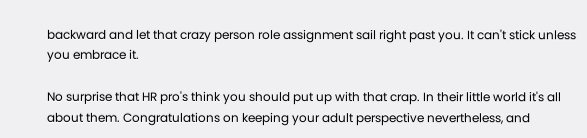backward and let that crazy person role assignment sail right past you. It can't stick unless you embrace it.

No surprise that HR pro's think you should put up with that crap. In their little world it's all about them. Congratulations on keeping your adult perspective nevertheless, and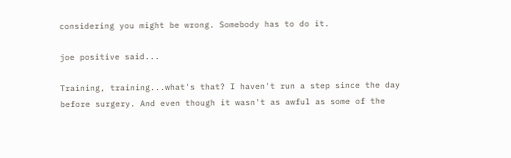considering you might be wrong. Somebody has to do it.

joe positive said...

Training, training...what's that? I haven't run a step since the day before surgery. And even though it wasn't as awful as some of the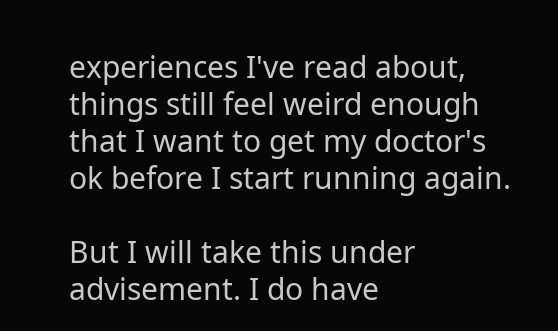experiences I've read about, things still feel weird enough that I want to get my doctor's ok before I start running again.

But I will take this under advisement. I do have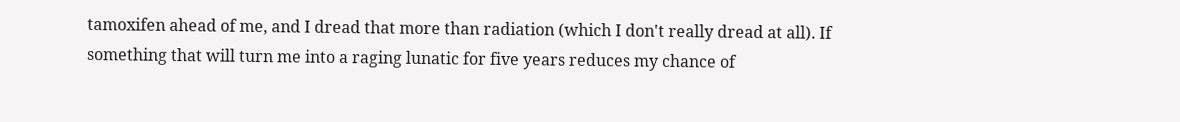tamoxifen ahead of me, and I dread that more than radiation (which I don't really dread at all). If something that will turn me into a raging lunatic for five years reduces my chance of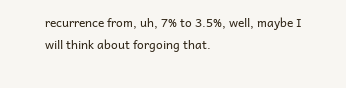recurrence from, uh, 7% to 3.5%, well, maybe I will think about forgoing that.